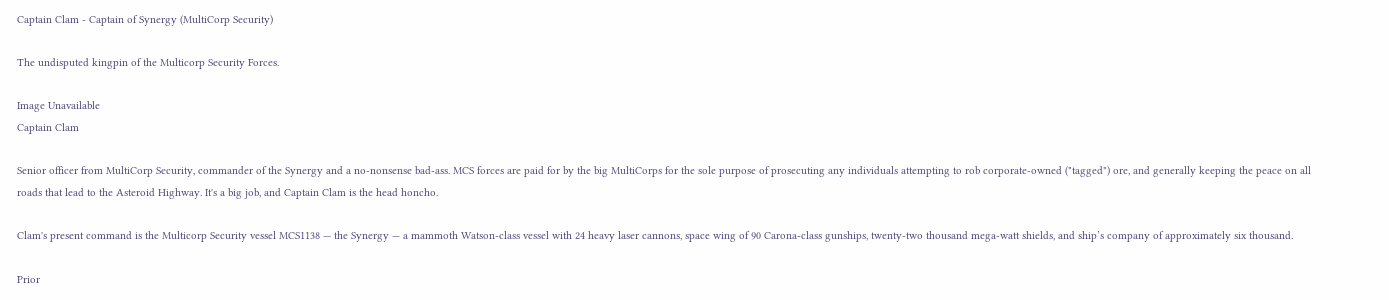Captain Clam - Captain of Synergy (MultiCorp Security)

The undisputed kingpin of the Multicorp Security Forces.

Image Unavailable
Captain Clam

Senior officer from MultiCorp Security, commander of the Synergy and a no-nonsense bad-ass. MCS forces are paid for by the big MultiCorps for the sole purpose of prosecuting any individuals attempting to rob corporate-owned ("tagged") ore, and generally keeping the peace on all roads that lead to the Asteroid Highway. It's a big job, and Captain Clam is the head honcho.

Clam's present command is the Multicorp Security vessel MCS1138 — the Synergy — a mammoth Watson-class vessel with 24 heavy laser cannons, space wing of 90 Carona-class gunships, twenty-two thousand mega-watt shields, and ship’s company of approximately six thousand.

Prior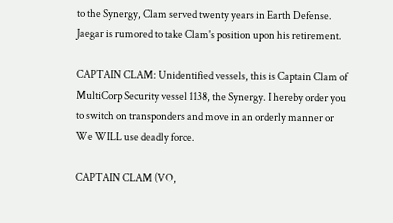to the Synergy, Clam served twenty years in Earth Defense. Jaegar is rumored to take Clam's position upon his retirement.

CAPTAIN CLAM: Unidentified vessels, this is Captain Clam of MultiCorp Security vessel 1138, the Synergy. I hereby order you to switch on transponders and move in an orderly manner or We WILL use deadly force.

CAPTAIN CLAM (VO,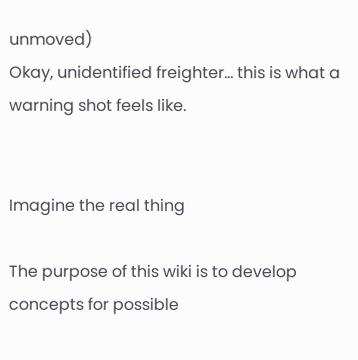unmoved)
Okay, unidentified freighter… this is what a warning shot feels like.


Imagine the real thing

The purpose of this wiki is to develop concepts for possible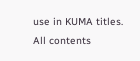use in KUMA titles. All contents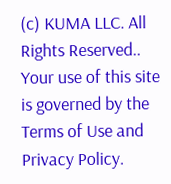(c) KUMA LLC. All Rights Reserved..
Your use of this site is governed by the Terms of Use and Privacy Policy.